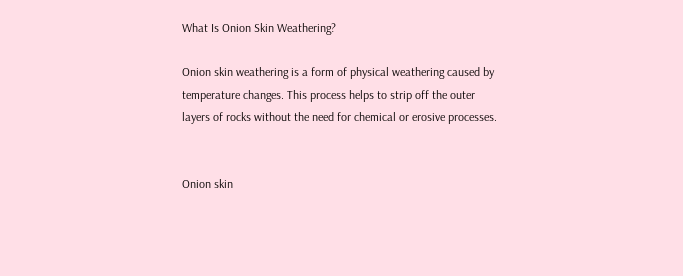What Is Onion Skin Weathering?

Onion skin weathering is a form of physical weathering caused by temperature changes. This process helps to strip off the outer layers of rocks without the need for chemical or erosive processes.


Onion skin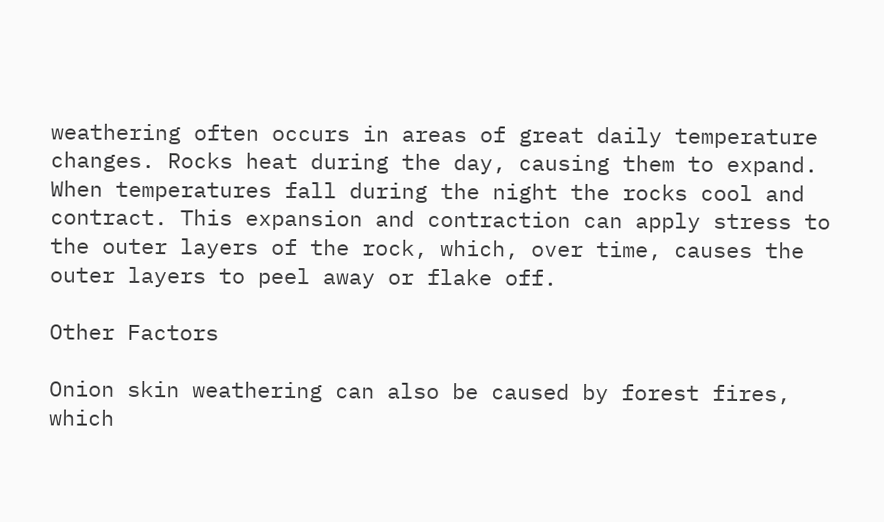weathering often occurs in areas of great daily temperature changes. Rocks heat during the day, causing them to expand. When temperatures fall during the night the rocks cool and contract. This expansion and contraction can apply stress to the outer layers of the rock, which, over time, causes the outer layers to peel away or flake off.

Other Factors

Onion skin weathering can also be caused by forest fires, which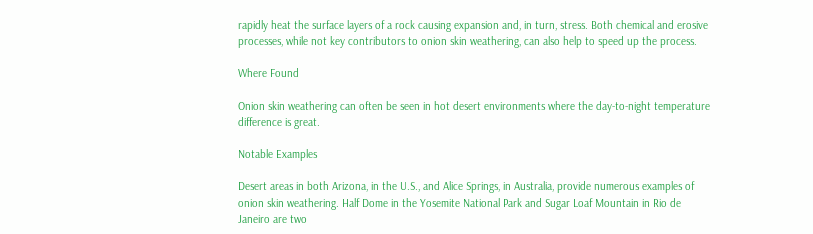rapidly heat the surface layers of a rock causing expansion and, in turn, stress. Both chemical and erosive processes, while not key contributors to onion skin weathering, can also help to speed up the process.

Where Found

Onion skin weathering can often be seen in hot desert environments where the day-to-night temperature difference is great.

Notable Examples

Desert areas in both Arizona, in the U.S., and Alice Springs, in Australia, provide numerous examples of onion skin weathering. Half Dome in the Yosemite National Park and Sugar Loaf Mountain in Rio de Janeiro are two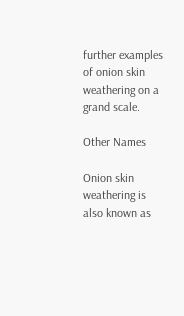further examples of onion skin weathering on a grand scale.

Other Names

Onion skin weathering is also known as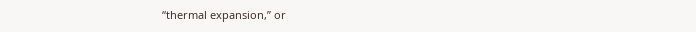“thermal expansion,” or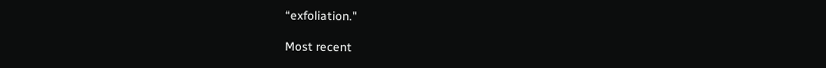“exfoliation."

Most recent